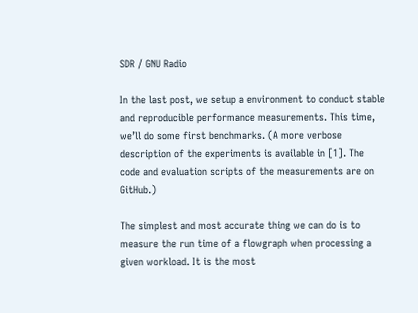SDR / GNU Radio

In the last post, we setup a environment to conduct stable and reproducible performance measurements. This time, we’ll do some first benchmarks. (A more verbose description of the experiments is available in [1]. The code and evaluation scripts of the measurements are on GitHub.)

The simplest and most accurate thing we can do is to measure the run time of a flowgraph when processing a given workload. It is the most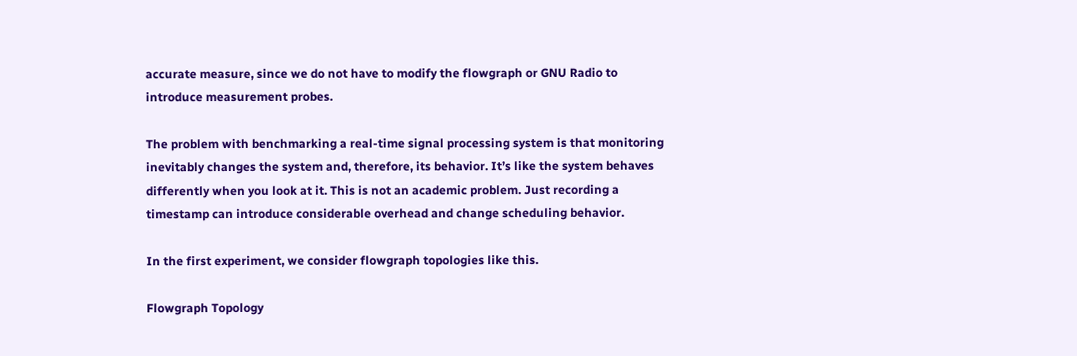accurate measure, since we do not have to modify the flowgraph or GNU Radio to introduce measurement probes.

The problem with benchmarking a real-time signal processing system is that monitoring inevitably changes the system and, therefore, its behavior. It’s like the system behaves differently when you look at it. This is not an academic problem. Just recording a timestamp can introduce considerable overhead and change scheduling behavior.

In the first experiment, we consider flowgraph topologies like this.

Flowgraph Topology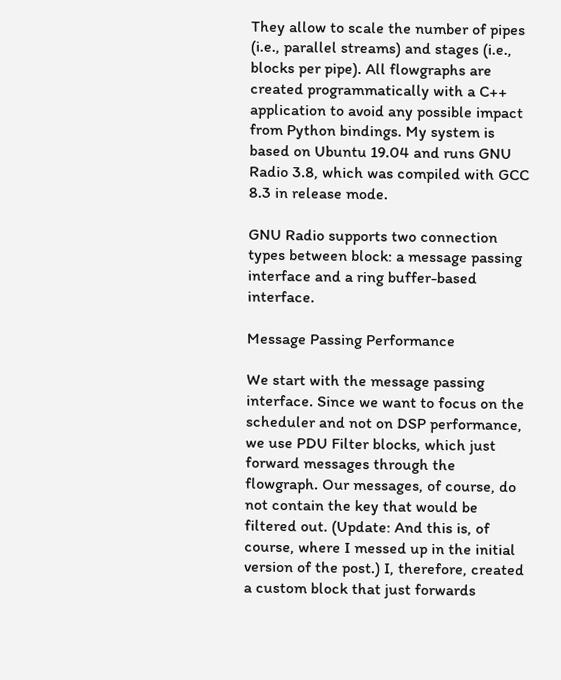They allow to scale the number of pipes (i.e., parallel streams) and stages (i.e., blocks per pipe). All flowgraphs are created programmatically with a C++ application to avoid any possible impact from Python bindings. My system is based on Ubuntu 19.04 and runs GNU Radio 3.8, which was compiled with GCC 8.3 in release mode.

GNU Radio supports two connection types between block: a message passing interface and a ring buffer-based interface.

Message Passing Performance

We start with the message passing interface. Since we want to focus on the scheduler and not on DSP performance, we use PDU Filter blocks, which just forward messages through the flowgraph. Our messages, of course, do not contain the key that would be filtered out. (Update: And this is, of course, where I messed up in the initial version of the post.) I, therefore, created a custom block that just forwards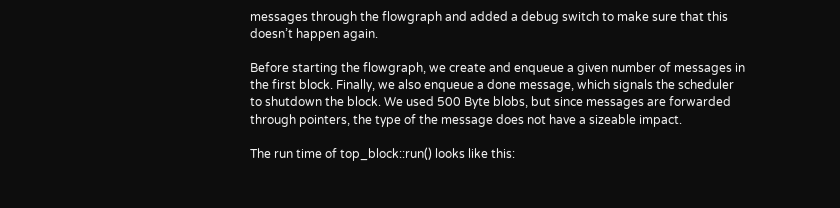messages through the flowgraph and added a debug switch to make sure that this doesn’t happen again.

Before starting the flowgraph, we create and enqueue a given number of messages in the first block. Finally, we also enqueue a done message, which signals the scheduler to shutdown the block. We used 500 Byte blobs, but since messages are forwarded through pointers, the type of the message does not have a sizeable impact.

The run time of top_block::run() looks like this: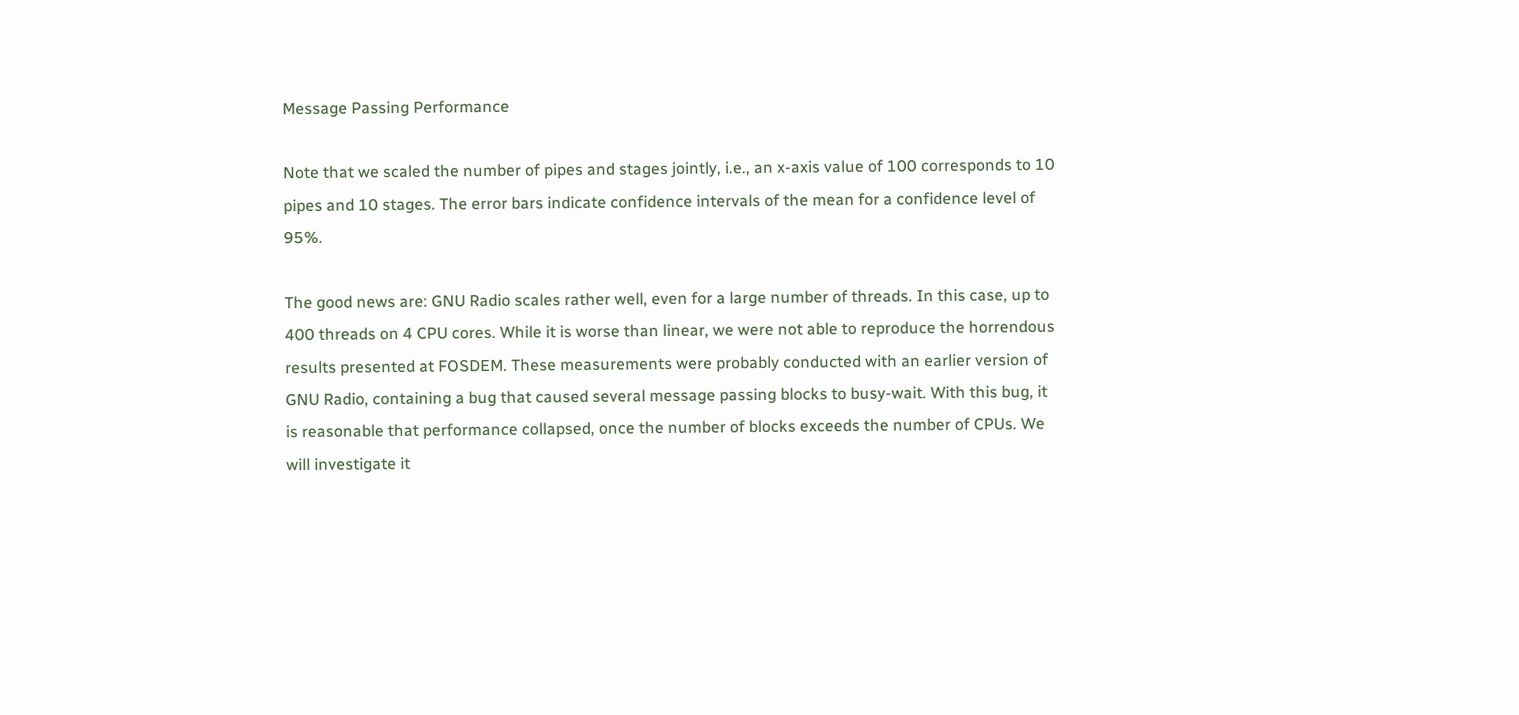Message Passing Performance

Note that we scaled the number of pipes and stages jointly, i.e., an x-axis value of 100 corresponds to 10 pipes and 10 stages. The error bars indicate confidence intervals of the mean for a confidence level of 95%.

The good news are: GNU Radio scales rather well, even for a large number of threads. In this case, up to 400 threads on 4 CPU cores. While it is worse than linear, we were not able to reproduce the horrendous results presented at FOSDEM. These measurements were probably conducted with an earlier version of GNU Radio, containing a bug that caused several message passing blocks to busy-wait. With this bug, it is reasonable that performance collapsed, once the number of blocks exceeds the number of CPUs. We will investigate it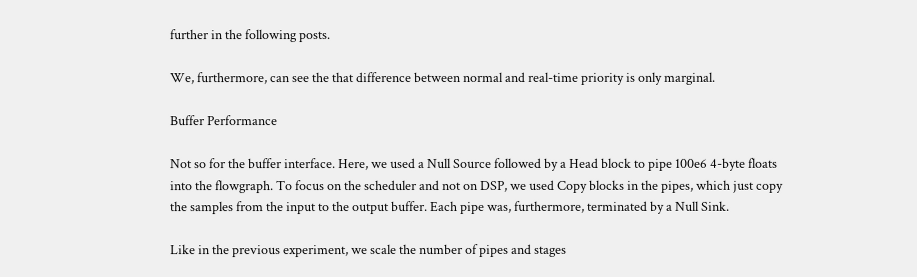further in the following posts.

We, furthermore, can see the that difference between normal and real-time priority is only marginal.

Buffer Performance

Not so for the buffer interface. Here, we used a Null Source followed by a Head block to pipe 100e6 4-byte floats into the flowgraph. To focus on the scheduler and not on DSP, we used Copy blocks in the pipes, which just copy the samples from the input to the output buffer. Each pipe was, furthermore, terminated by a Null Sink.

Like in the previous experiment, we scale the number of pipes and stages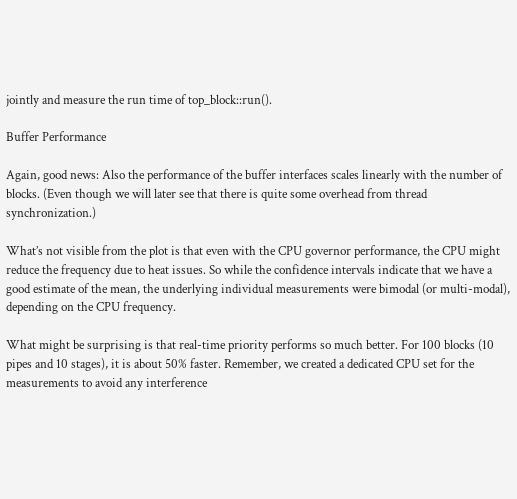jointly and measure the run time of top_block::run().

Buffer Performance

Again, good news: Also the performance of the buffer interfaces scales linearly with the number of blocks. (Even though we will later see that there is quite some overhead from thread synchronization.)

What’s not visible from the plot is that even with the CPU governor performance, the CPU might reduce the frequency due to heat issues. So while the confidence intervals indicate that we have a good estimate of the mean, the underlying individual measurements were bimodal (or multi-modal), depending on the CPU frequency.

What might be surprising is that real-time priority performs so much better. For 100 blocks (10 pipes and 10 stages), it is about 50% faster. Remember, we created a dedicated CPU set for the measurements to avoid any interference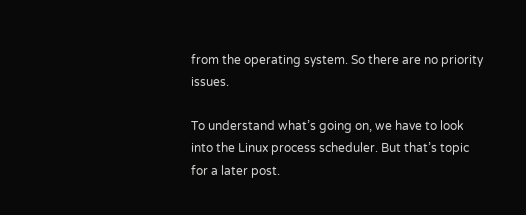from the operating system. So there are no priority issues.

To understand what’s going on, we have to look into the Linux process scheduler. But that’s topic for a later post.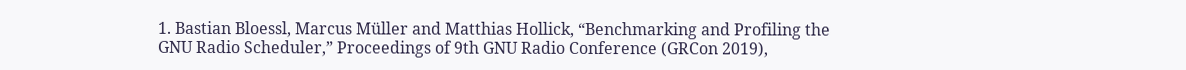1. Bastian Bloessl, Marcus Müller and Matthias Hollick, “Benchmarking and Profiling the GNU Radio Scheduler,” Proceedings of 9th GNU Radio Conference (GRCon 2019),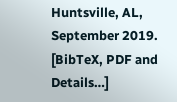Huntsville, AL, September 2019. [BibTeX, PDF and Details…]